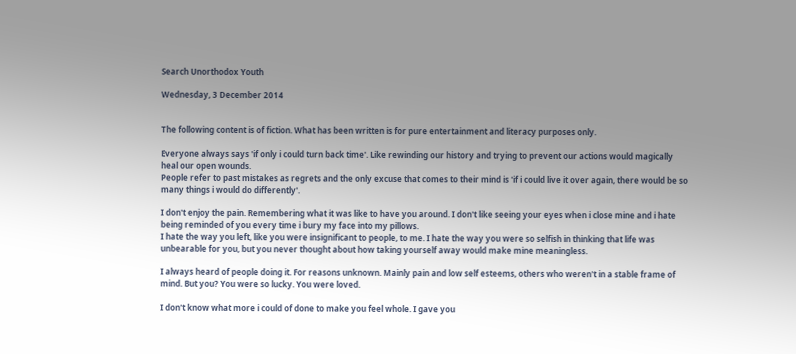Search Unorthodox Youth

Wednesday, 3 December 2014


The following content is of fiction. What has been written is for pure entertainment and literacy purposes only.

Everyone always says 'if only i could turn back time'. Like rewinding our history and trying to prevent our actions would magically heal our open wounds.
People refer to past mistakes as regrets and the only excuse that comes to their mind is 'if i could live it over again, there would be so many things i would do differently'.

I don't enjoy the pain. Remembering what it was like to have you around. I don't like seeing your eyes when i close mine and i hate being reminded of you every time i bury my face into my pillows.
I hate the way you left, like you were insignificant to people, to me. I hate the way you were so selfish in thinking that life was unbearable for you, but you never thought about how taking yourself away would make mine meaningless.

I always heard of people doing it. For reasons unknown. Mainly pain and low self esteems, others who weren't in a stable frame of mind. But you? You were so lucky. You were loved.

I don't know what more i could of done to make you feel whole. I gave you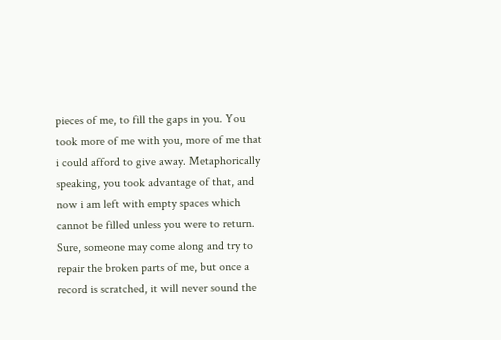pieces of me, to fill the gaps in you. You took more of me with you, more of me that i could afford to give away. Metaphorically speaking, you took advantage of that, and now i am left with empty spaces which cannot be filled unless you were to return. Sure, someone may come along and try to repair the broken parts of me, but once a record is scratched, it will never sound the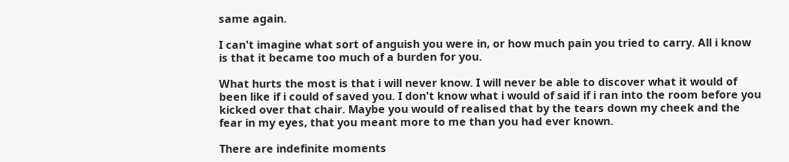same again.

I can't imagine what sort of anguish you were in, or how much pain you tried to carry. All i know is that it became too much of a burden for you.

What hurts the most is that i will never know. I will never be able to discover what it would of been like if i could of saved you. I don't know what i would of said if i ran into the room before you kicked over that chair. Maybe you would of realised that by the tears down my cheek and the fear in my eyes, that you meant more to me than you had ever known.

There are indefinite moments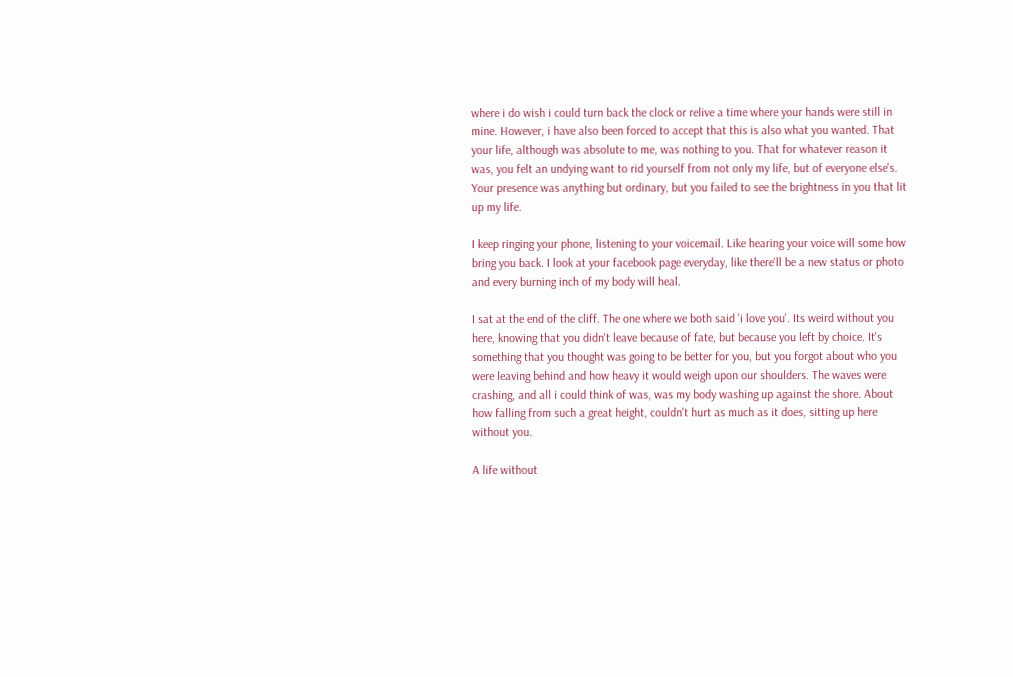where i do wish i could turn back the clock or relive a time where your hands were still in mine. However, i have also been forced to accept that this is also what you wanted. That your life, although was absolute to me, was nothing to you. That for whatever reason it was, you felt an undying want to rid yourself from not only my life, but of everyone else's. Your presence was anything but ordinary, but you failed to see the brightness in you that lit up my life.

I keep ringing your phone, listening to your voicemail. Like hearing your voice will some how bring you back. I look at your facebook page everyday, like there'll be a new status or photo and every burning inch of my body will heal.

I sat at the end of the cliff. The one where we both said 'i love you'. Its weird without you here, knowing that you didn't leave because of fate, but because you left by choice. It's something that you thought was going to be better for you, but you forgot about who you were leaving behind and how heavy it would weigh upon our shoulders. The waves were crashing, and all i could think of was, was my body washing up against the shore. About how falling from such a great height, couldn't hurt as much as it does, sitting up here without you.

A life without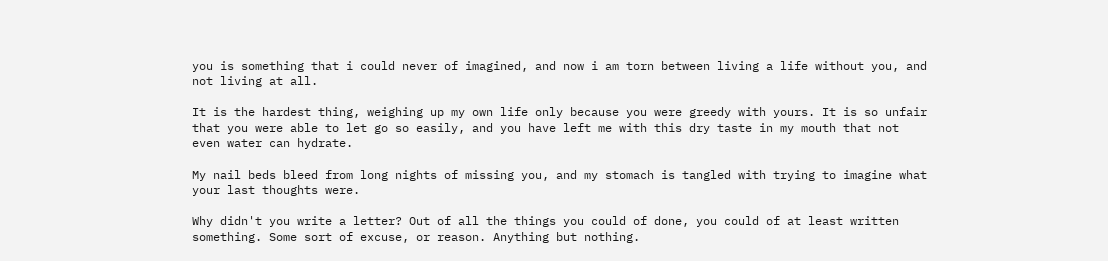you is something that i could never of imagined, and now i am torn between living a life without you, and not living at all.

It is the hardest thing, weighing up my own life only because you were greedy with yours. It is so unfair that you were able to let go so easily, and you have left me with this dry taste in my mouth that not even water can hydrate.

My nail beds bleed from long nights of missing you, and my stomach is tangled with trying to imagine what your last thoughts were.

Why didn't you write a letter? Out of all the things you could of done, you could of at least written something. Some sort of excuse, or reason. Anything but nothing.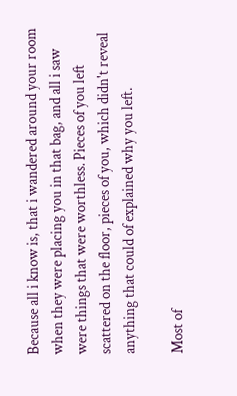Because all i know is, that i wandered around your room when they were placing you in that bag, and all i saw were things that were worthless. Pieces of you left scattered on the floor, pieces of you, which didn't reveal anything that could of explained why you left.

Most of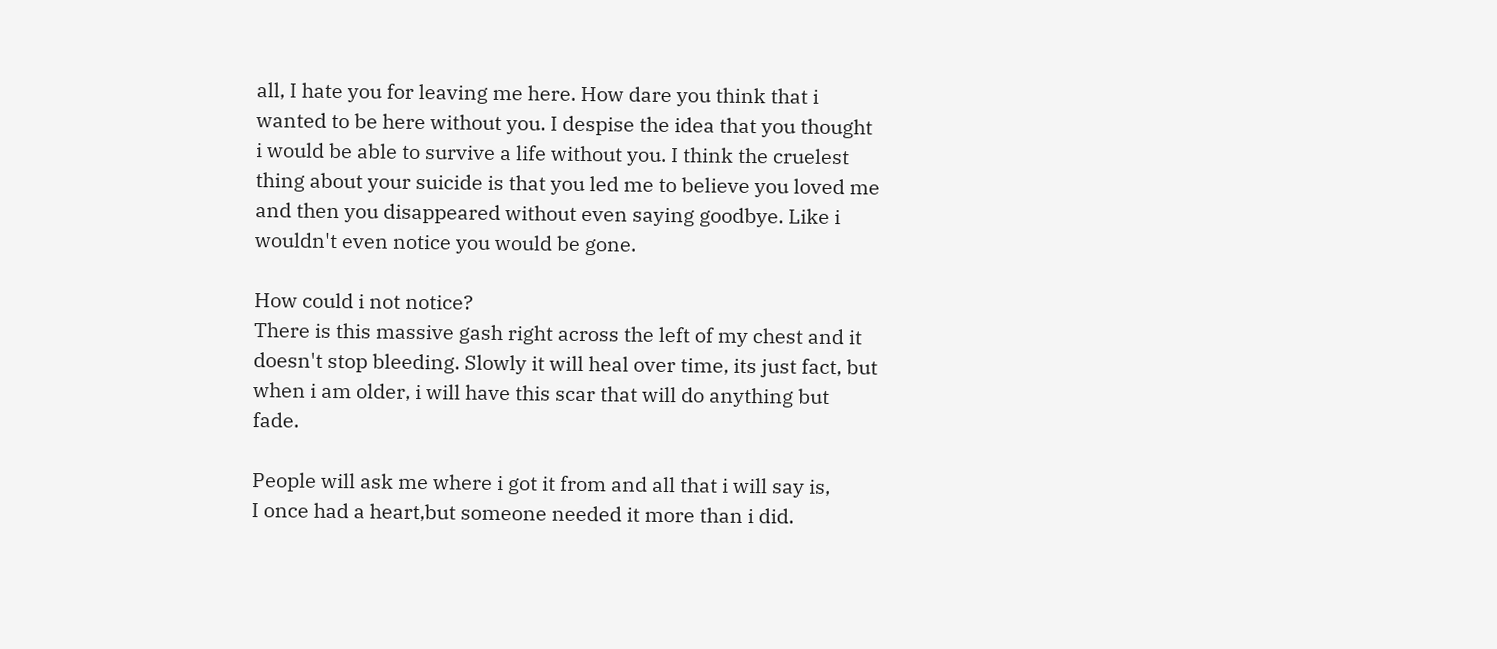all, I hate you for leaving me here. How dare you think that i wanted to be here without you. I despise the idea that you thought i would be able to survive a life without you. I think the cruelest thing about your suicide is that you led me to believe you loved me and then you disappeared without even saying goodbye. Like i wouldn't even notice you would be gone.

How could i not notice?
There is this massive gash right across the left of my chest and it doesn't stop bleeding. Slowly it will heal over time, its just fact, but when i am older, i will have this scar that will do anything but fade.

People will ask me where i got it from and all that i will say is,
I once had a heart,but someone needed it more than i did.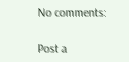No comments:

Post a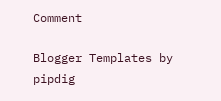Comment

Blogger Templates by pipdig